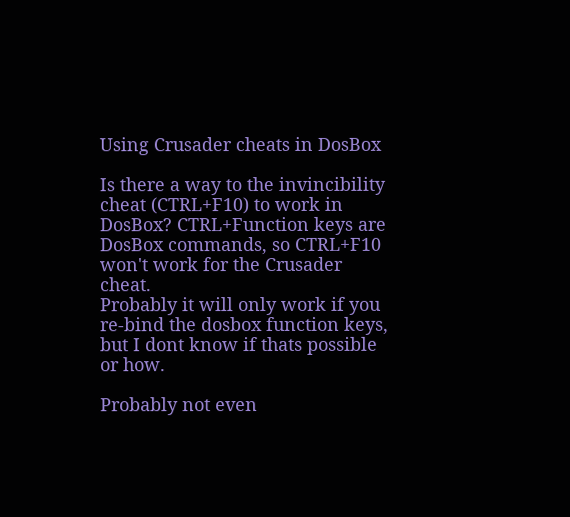Using Crusader cheats in DosBox

Is there a way to the invincibility cheat (CTRL+F10) to work in DosBox? CTRL+Function keys are DosBox commands, so CTRL+F10 won't work for the Crusader cheat.
Probably it will only work if you re-bind the dosbox function keys, but I dont know if thats possible or how.

Probably not even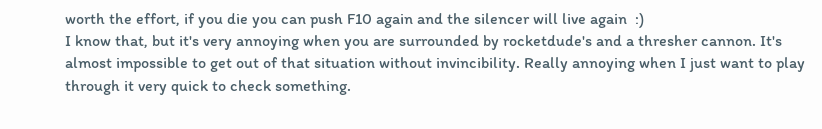worth the effort, if you die you can push F10 again and the silencer will live again  :)
I know that, but it's very annoying when you are surrounded by rocketdude's and a thresher cannon. It's almost impossible to get out of that situation without invincibility. Really annoying when I just want to play through it very quick to check something.